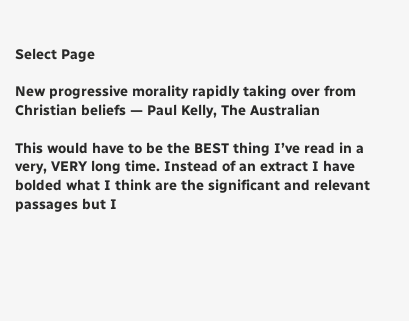Select Page

New progressive morality rapidly taking over from Christian beliefs — Paul Kelly, The Australian

This would have to be the BEST thing I’ve read in a very, VERY long time. Instead of an extract I have bolded what I think are the significant and relevant passages but I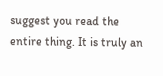suggest you read the entire thing. It is truly an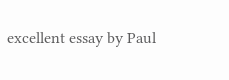excellent essay by Paul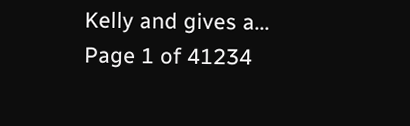Kelly and gives a...
Page 1 of 41234